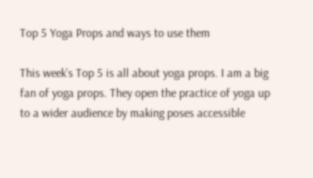Top 5 Yoga Props and ways to use them

This week’s Top 5 is all about yoga props. I am a big fan of yoga props. They open the practice of yoga up to a wider audience by making poses accessible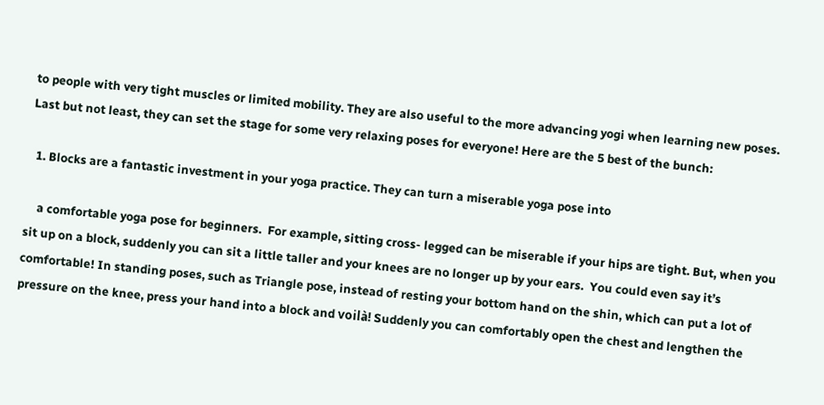to people with very tight muscles or limited mobility. They are also useful to the more advancing yogi when learning new poses.  Last but not least, they can set the stage for some very relaxing poses for everyone! Here are the 5 best of the bunch:

  1. Blocks are a fantastic investment in your yoga practice. They can turn a miserable yoga pose into

    a comfortable yoga pose for beginners.  For example, sitting cross- legged can be miserable if your hips are tight. But, when you sit up on a block, suddenly you can sit a little taller and your knees are no longer up by your ears.  You could even say it’s comfortable! In standing poses, such as Triangle pose, instead of resting your bottom hand on the shin, which can put a lot of pressure on the knee, press your hand into a block and voilà! Suddenly you can comfortably open the chest and lengthen the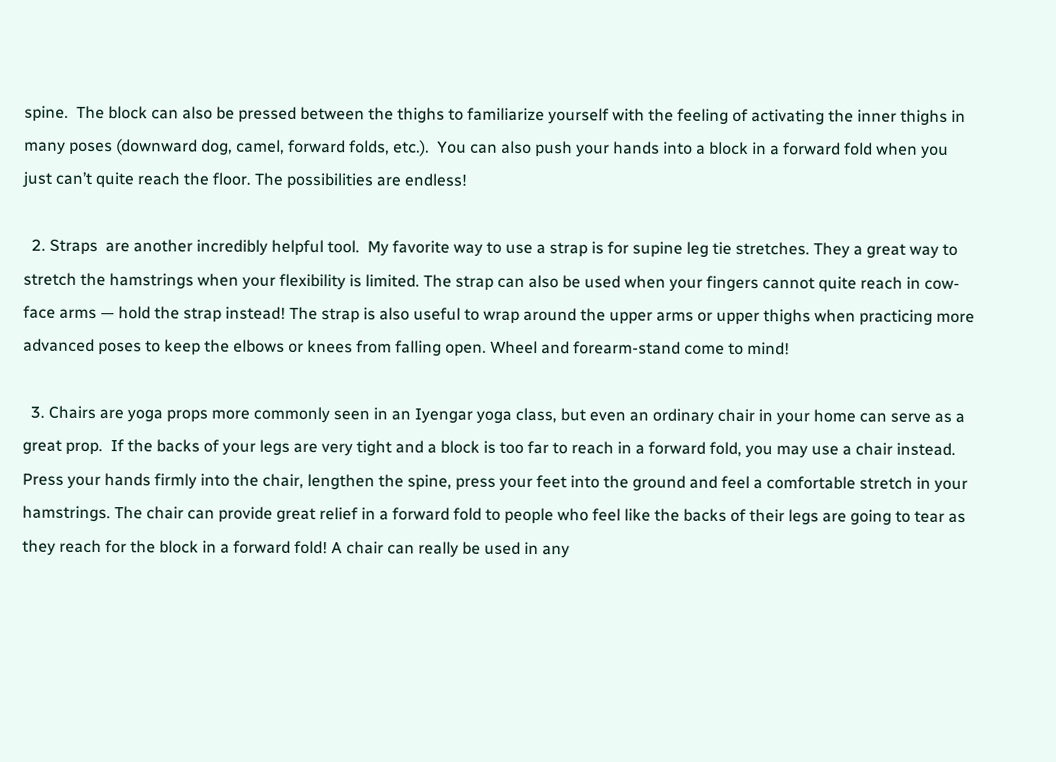spine.  The block can also be pressed between the thighs to familiarize yourself with the feeling of activating the inner thighs in many poses (downward dog, camel, forward folds, etc.).  You can also push your hands into a block in a forward fold when you just can’t quite reach the floor. The possibilities are endless!

  2. Straps  are another incredibly helpful tool.  My favorite way to use a strap is for supine leg tie stretches. They a great way to stretch the hamstrings when your flexibility is limited. The strap can also be used when your fingers cannot quite reach in cow-face arms — hold the strap instead! The strap is also useful to wrap around the upper arms or upper thighs when practicing more advanced poses to keep the elbows or knees from falling open. Wheel and forearm-stand come to mind!

  3. Chairs are yoga props more commonly seen in an Iyengar yoga class, but even an ordinary chair in your home can serve as a great prop.  If the backs of your legs are very tight and a block is too far to reach in a forward fold, you may use a chair instead. Press your hands firmly into the chair, lengthen the spine, press your feet into the ground and feel a comfortable stretch in your hamstrings. The chair can provide great relief in a forward fold to people who feel like the backs of their legs are going to tear as they reach for the block in a forward fold! A chair can really be used in any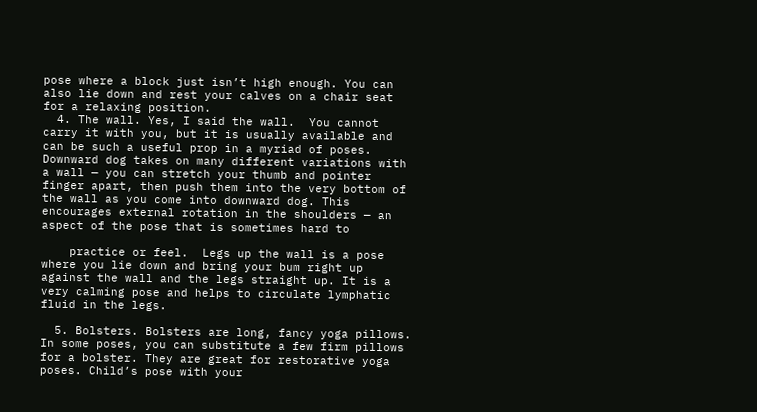pose where a block just isn’t high enough. You can also lie down and rest your calves on a chair seat for a relaxing position.
  4. The wall. Yes, I said the wall.  You cannot carry it with you, but it is usually available and can be such a useful prop in a myriad of poses. Downward dog takes on many different variations with a wall — you can stretch your thumb and pointer finger apart, then push them into the very bottom of the wall as you come into downward dog. This encourages external rotation in the shoulders — an aspect of the pose that is sometimes hard to

    practice or feel.  Legs up the wall is a pose where you lie down and bring your bum right up against the wall and the legs straight up. It is a very calming pose and helps to circulate lymphatic fluid in the legs.

  5. Bolsters. Bolsters are long, fancy yoga pillows. In some poses, you can substitute a few firm pillows for a bolster. They are great for restorative yoga poses. Child’s pose with your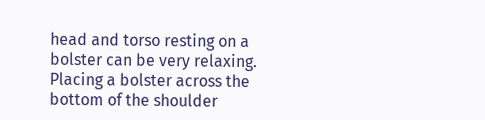head and torso resting on a bolster can be very relaxing. Placing a bolster across the bottom of the shoulder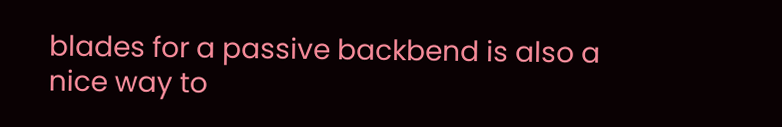blades for a passive backbend is also a nice way to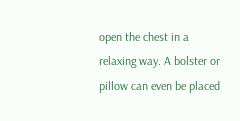open the chest in a relaxing way. A bolster or pillow can even be placed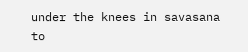under the knees in savasana to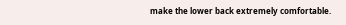make the lower back extremely comfortable.